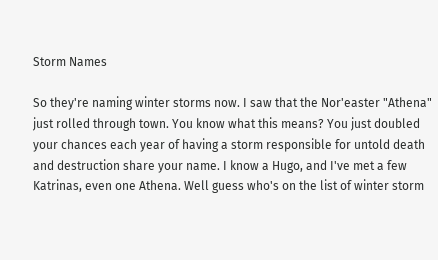Storm Names

So they're naming winter storms now. I saw that the Nor'easter "Athena" just rolled through town. You know what this means? You just doubled your chances each year of having a storm responsible for untold death and destruction share your name. I know a Hugo, and I've met a few Katrinas, even one Athena. Well guess who's on the list of winter storm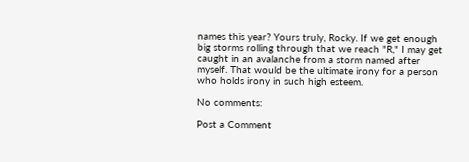names this year? Yours truly, Rocky. If we get enough big storms rolling through that we reach "R," I may get caught in an avalanche from a storm named after myself. That would be the ultimate irony for a person who holds irony in such high esteem.

No comments:

Post a Comment